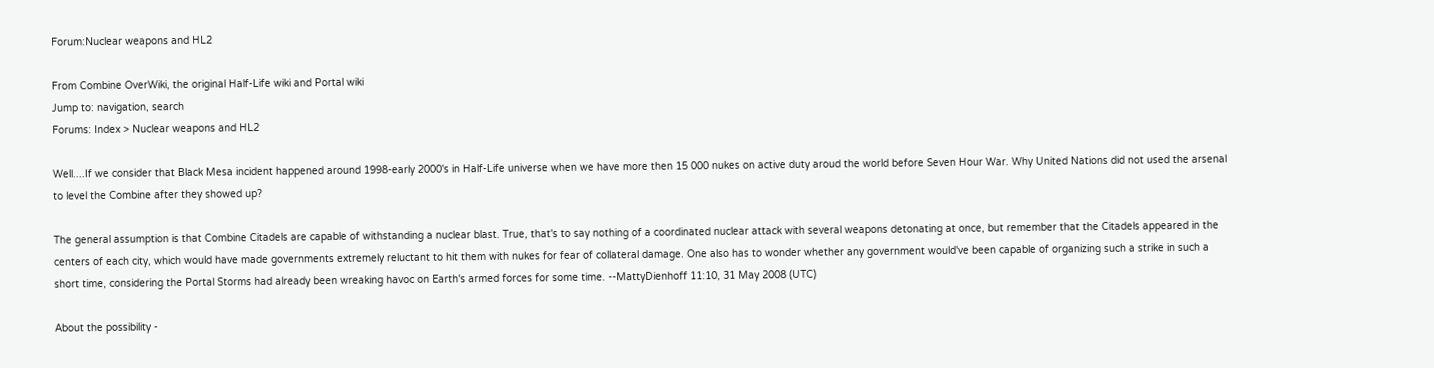Forum:Nuclear weapons and HL2

From Combine OverWiki, the original Half-Life wiki and Portal wiki
Jump to: navigation, search
Forums: Index > Nuclear weapons and HL2

Well....If we consider that Black Mesa incident happened around 1998-early 2000's in Half-Life universe when we have more then 15 000 nukes on active duty aroud the world before Seven Hour War. Why United Nations did not used the arsenal to level the Combine after they showed up?

The general assumption is that Combine Citadels are capable of withstanding a nuclear blast. True, that's to say nothing of a coordinated nuclear attack with several weapons detonating at once, but remember that the Citadels appeared in the centers of each city, which would have made governments extremely reluctant to hit them with nukes for fear of collateral damage. One also has to wonder whether any government would've been capable of organizing such a strike in such a short time, considering the Portal Storms had already been wreaking havoc on Earth's armed forces for some time. --MattyDienhoff 11:10, 31 May 2008 (UTC)

About the possibility -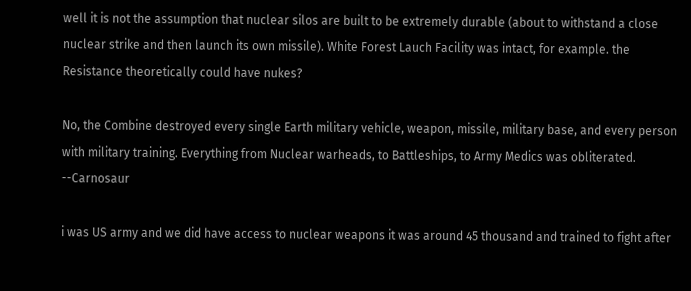well it is not the assumption that nuclear silos are built to be extremely durable (about to withstand a close nuclear strike and then launch its own missile). White Forest Lauch Facility was intact, for example. the Resistance theoretically could have nukes?

No, the Combine destroyed every single Earth military vehicle, weapon, missile, military base, and every person with military training. Everything from Nuclear warheads, to Battleships, to Army Medics was obliterated. --Carnosaur

i was US army and we did have access to nuclear weapons it was around 45 thousand and trained to fight after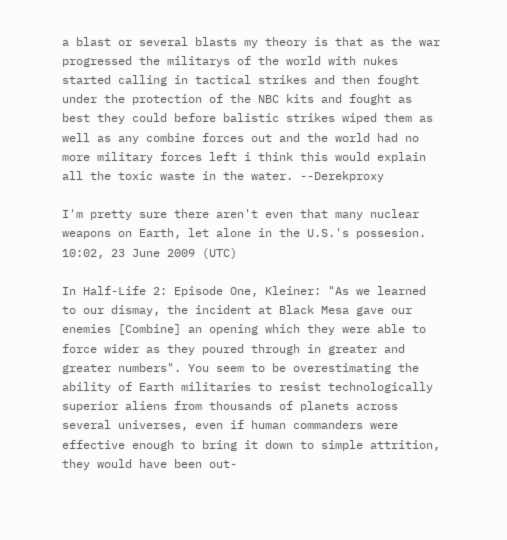a blast or several blasts my theory is that as the war progressed the militarys of the world with nukes started calling in tactical strikes and then fought under the protection of the NBC kits and fought as best they could before balistic strikes wiped them as well as any combine forces out and the world had no more military forces left i think this would explain all the toxic waste in the water. --Derekproxy

I'm pretty sure there aren't even that many nuclear weapons on Earth, let alone in the U.S.'s possesion. 10:02, 23 June 2009 (UTC)

In Half-Life 2: Episode One, Kleiner: "As we learned to our dismay, the incident at Black Mesa gave our enemies [Combine] an opening which they were able to force wider as they poured through in greater and greater numbers". You seem to be overestimating the ability of Earth militaries to resist technologically superior aliens from thousands of planets across several universes, even if human commanders were effective enough to bring it down to simple attrition, they would have been out-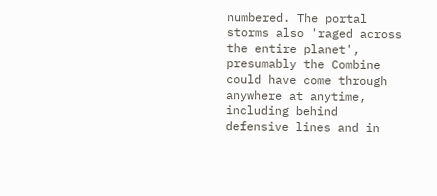numbered. The portal storms also 'raged across the entire planet', presumably the Combine could have come through anywhere at anytime, including behind defensive lines and in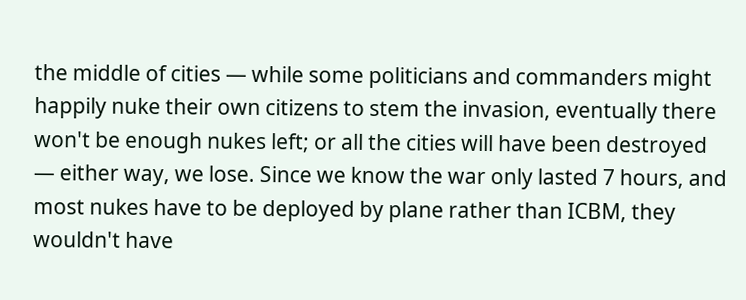the middle of cities — while some politicians and commanders might happily nuke their own citizens to stem the invasion, eventually there won't be enough nukes left; or all the cities will have been destroyed — either way, we lose. Since we know the war only lasted 7 hours, and most nukes have to be deployed by plane rather than ICBM, they wouldn't have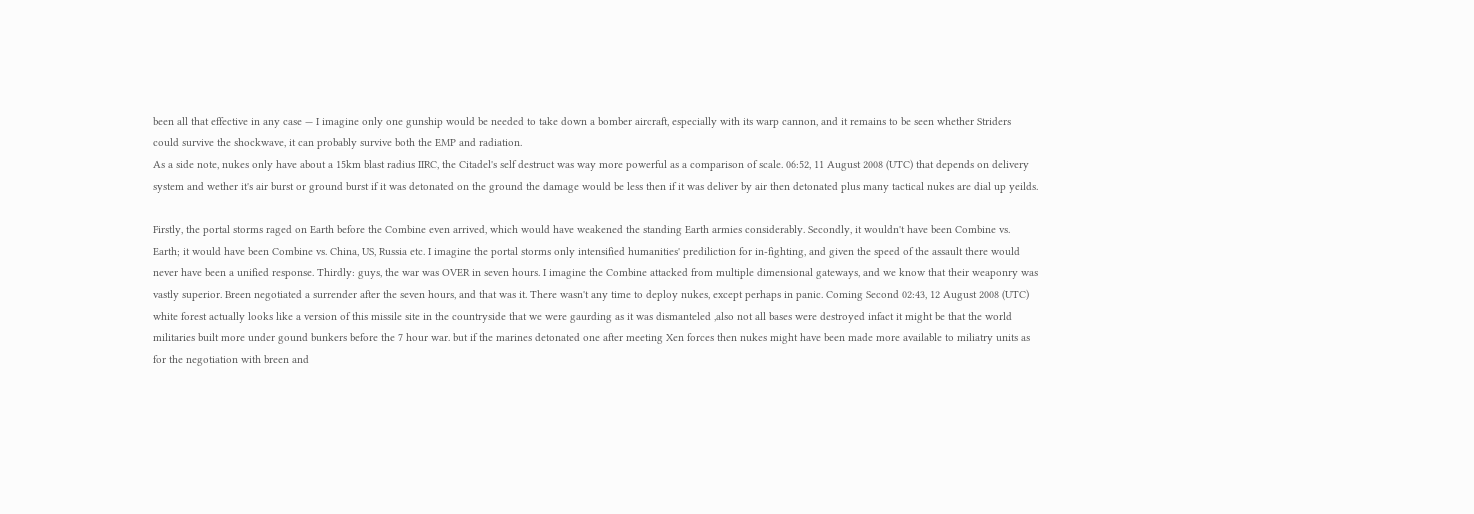been all that effective in any case — I imagine only one gunship would be needed to take down a bomber aircraft, especially with its warp cannon, and it remains to be seen whether Striders could survive the shockwave, it can probably survive both the EMP and radiation.
As a side note, nukes only have about a 15km blast radius IIRC, the Citadel's self destruct was way more powerful as a comparison of scale. 06:52, 11 August 2008 (UTC) that depends on delivery system and wether it's air burst or ground burst if it was detonated on the ground the damage would be less then if it was deliver by air then detonated plus many tactical nukes are dial up yeilds.

Firstly, the portal storms raged on Earth before the Combine even arrived, which would have weakened the standing Earth armies considerably. Secondly, it wouldn't have been Combine vs. Earth; it would have been Combine vs. China, US, Russia etc. I imagine the portal storms only intensified humanities' prediliction for in-fighting, and given the speed of the assault there would never have been a unified response. Thirdly: guys, the war was OVER in seven hours. I imagine the Combine attacked from multiple dimensional gateways, and we know that their weaponry was vastly superior. Breen negotiated a surrender after the seven hours, and that was it. There wasn't any time to deploy nukes, except perhaps in panic. Coming Second 02:43, 12 August 2008 (UTC) white forest actually looks like a version of this missile site in the countryside that we were gaurding as it was dismanteled ,also not all bases were destroyed infact it might be that the world militaries built more under gound bunkers before the 7 hour war. but if the marines detonated one after meeting Xen forces then nukes might have been made more available to miliatry units as for the negotiation with breen and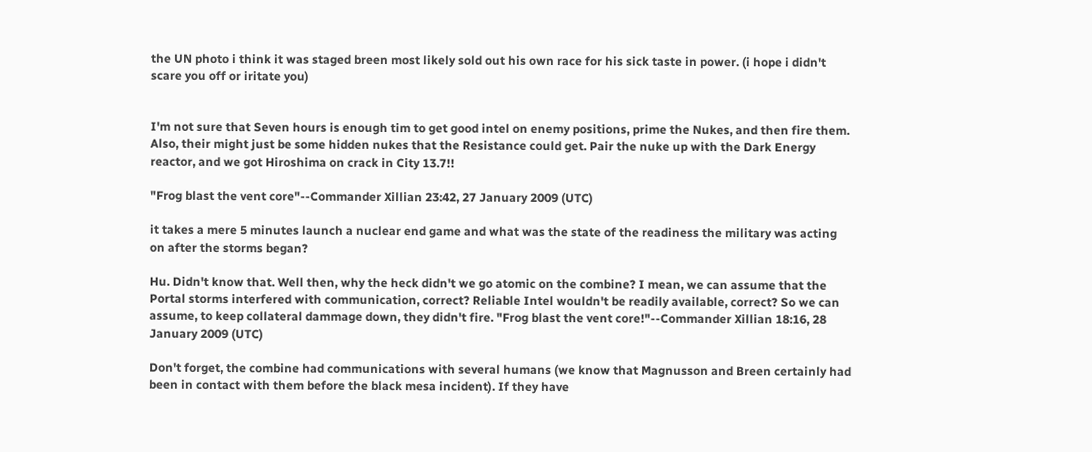the UN photo i think it was staged breen most likely sold out his own race for his sick taste in power. (i hope i didn't scare you off or iritate you)


I'm not sure that Seven hours is enough tim to get good intel on enemy positions, prime the Nukes, and then fire them. Also, their might just be some hidden nukes that the Resistance could get. Pair the nuke up with the Dark Energy reactor, and we got Hiroshima on crack in City 13.7!!

"Frog blast the vent core"--Commander Xillian 23:42, 27 January 2009 (UTC)

it takes a mere 5 minutes launch a nuclear end game and what was the state of the readiness the military was acting on after the storms began?

Hu. Didn't know that. Well then, why the heck didn't we go atomic on the combine? I mean, we can assume that the Portal storms interfered with communication, correct? Reliable Intel wouldn't be readily available, correct? So we can assume, to keep collateral dammage down, they didn't fire. "Frog blast the vent core!"--Commander Xillian 18:16, 28 January 2009 (UTC)

Don't forget, the combine had communications with several humans (we know that Magnusson and Breen certainly had been in contact with them before the black mesa incident). If they have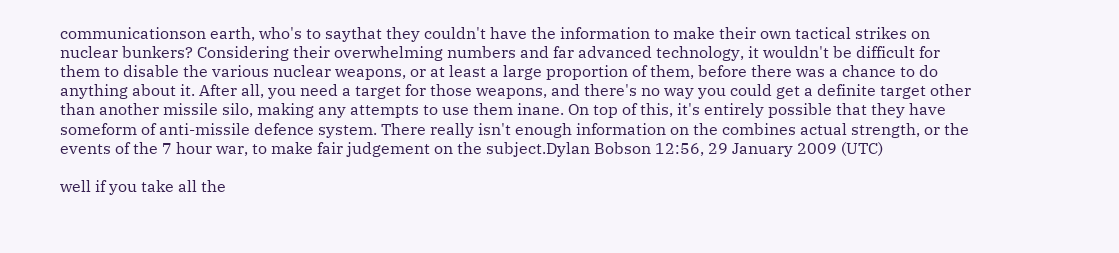communicationson earth, who's to saythat they couldn't have the information to make their own tactical strikes on nuclear bunkers? Considering their overwhelming numbers and far advanced technology, it wouldn't be difficult for them to disable the various nuclear weapons, or at least a large proportion of them, before there was a chance to do anything about it. After all, you need a target for those weapons, and there's no way you could get a definite target other than another missile silo, making any attempts to use them inane. On top of this, it's entirely possible that they have someform of anti-missile defence system. There really isn't enough information on the combines actual strength, or the events of the 7 hour war, to make fair judgement on the subject.Dylan Bobson 12:56, 29 January 2009 (UTC)

well if you take all the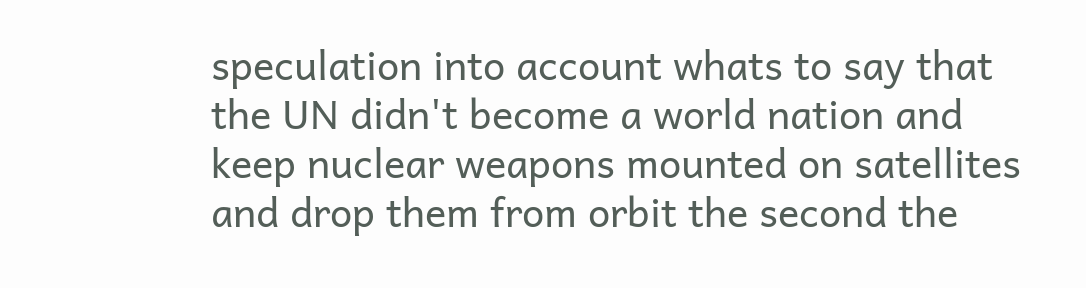speculation into account whats to say that the UN didn't become a world nation and keep nuclear weapons mounted on satellites and drop them from orbit the second the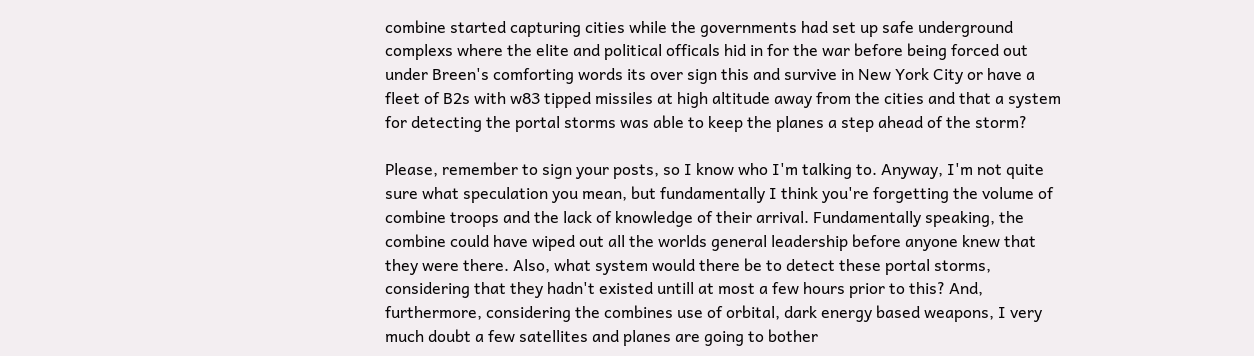combine started capturing cities while the governments had set up safe underground complexs where the elite and political officals hid in for the war before being forced out under Breen's comforting words its over sign this and survive in New York City or have a fleet of B2s with w83 tipped missiles at high altitude away from the cities and that a system for detecting the portal storms was able to keep the planes a step ahead of the storm?

Please, remember to sign your posts, so I know who I'm talking to. Anyway, I'm not quite sure what speculation you mean, but fundamentally I think you're forgetting the volume of combine troops and the lack of knowledge of their arrival. Fundamentally speaking, the combine could have wiped out all the worlds general leadership before anyone knew that they were there. Also, what system would there be to detect these portal storms, considering that they hadn't existed untill at most a few hours prior to this? And, furthermore, considering the combines use of orbital, dark energy based weapons, I very much doubt a few satellites and planes are going to bother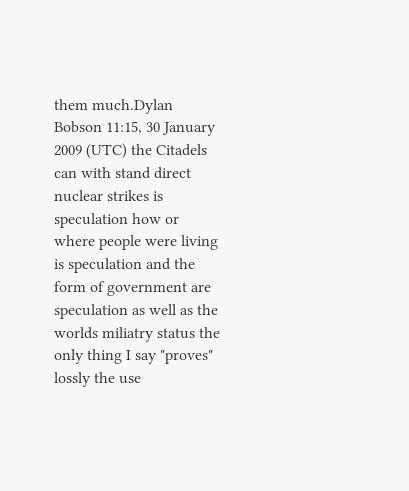them much.Dylan Bobson 11:15, 30 January 2009 (UTC) the Citadels can with stand direct nuclear strikes is speculation how or where people were living is speculation and the form of government are speculation as well as the worlds miliatry status the only thing I say "proves" lossly the use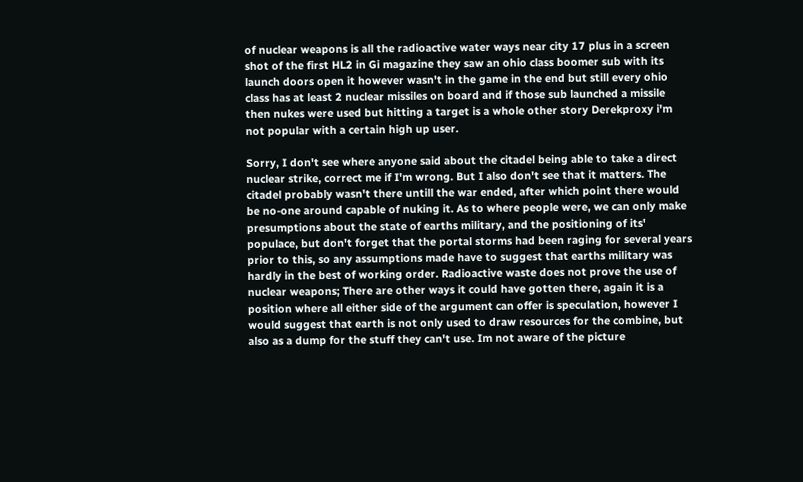of nuclear weapons is all the radioactive water ways near city 17 plus in a screen shot of the first HL2 in Gi magazine they saw an ohio class boomer sub with its launch doors open it however wasn't in the game in the end but still every ohio class has at least 2 nuclear missiles on board and if those sub launched a missile then nukes were used but hitting a target is a whole other story Derekproxy i'm not popular with a certain high up user.

Sorry, I don't see where anyone said about the citadel being able to take a direct nuclear strike, correct me if I'm wrong. But I also don't see that it matters. The citadel probably wasn't there untill the war ended, after which point there would be no-one around capable of nuking it. As to where people were, we can only make presumptions about the state of earths military, and the positioning of its' populace, but don't forget that the portal storms had been raging for several years prior to this, so any assumptions made have to suggest that earths military was hardly in the best of working order. Radioactive waste does not prove the use of nuclear weapons; There are other ways it could have gotten there, again it is a position where all either side of the argument can offer is speculation, however I would suggest that earth is not only used to draw resources for the combine, but also as a dump for the stuff they can't use. Im not aware of the picture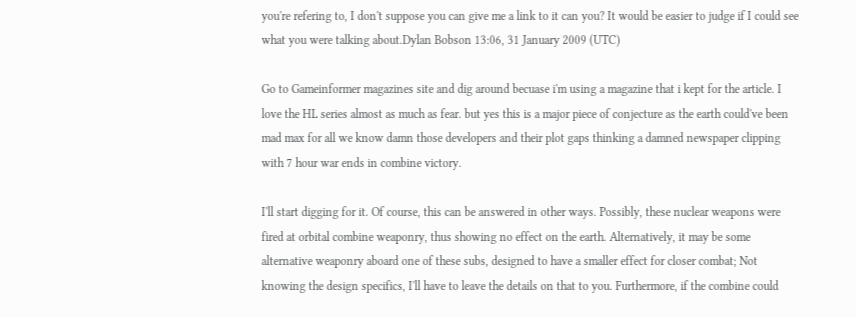you're refering to, I don't suppose you can give me a link to it can you? It would be easier to judge if I could see what you were talking about.Dylan Bobson 13:06, 31 January 2009 (UTC)

Go to Gameinformer magazines site and dig around becuase i'm using a magazine that i kept for the article. I love the HL series almost as much as fear. but yes this is a major piece of conjecture as the earth could've been mad max for all we know damn those developers and their plot gaps thinking a damned newspaper clipping with 7 hour war ends in combine victory.

I'll start digging for it. Of course, this can be answered in other ways. Possibly, these nuclear weapons were fired at orbital combine weaponry, thus showing no effect on the earth. Alternatively, it may be some alternative weaponry aboard one of these subs, designed to have a smaller effect for closer combat; Not knowing the design specifics, I'll have to leave the details on that to you. Furthermore, if the combine could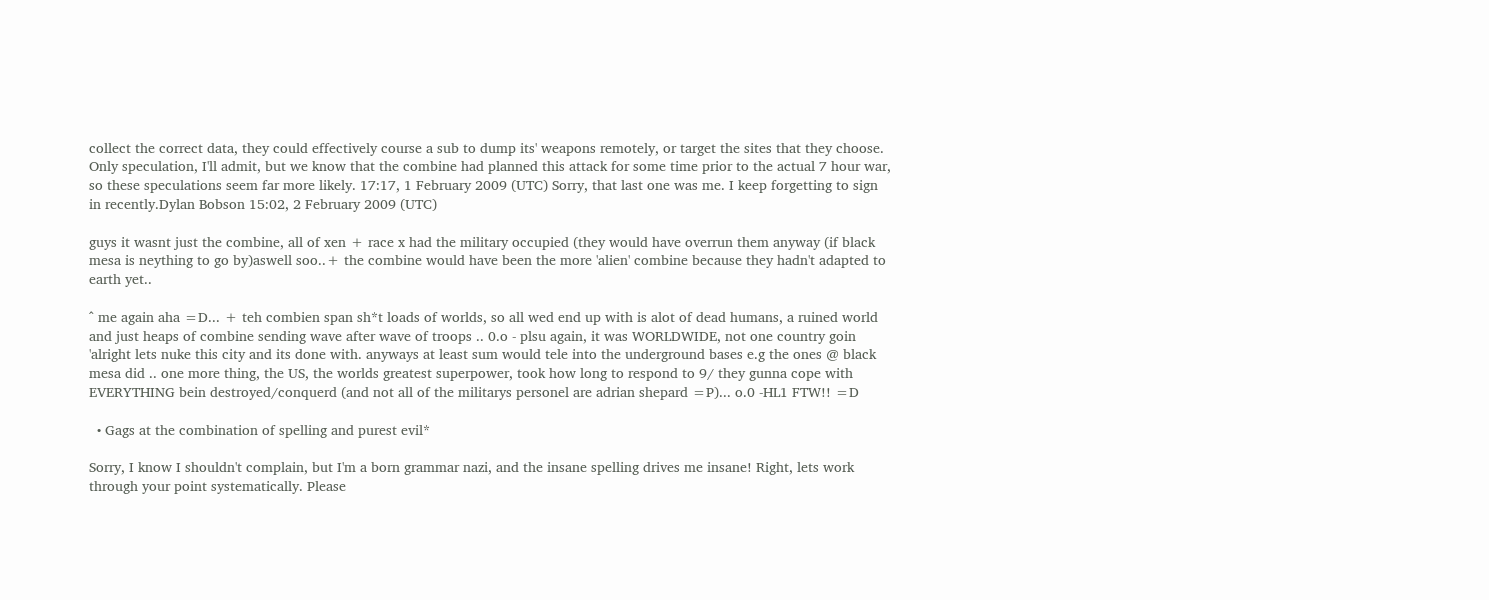collect the correct data, they could effectively course a sub to dump its' weapons remotely, or target the sites that they choose. Only speculation, I'll admit, but we know that the combine had planned this attack for some time prior to the actual 7 hour war, so these speculations seem far more likely. 17:17, 1 February 2009 (UTC) Sorry, that last one was me. I keep forgetting to sign in recently.Dylan Bobson 15:02, 2 February 2009 (UTC)

guys it wasnt just the combine, all of xen + race x had the military occupied (they would have overrun them anyway (if black mesa is neything to go by)aswell soo..+ the combine would have been the more 'alien' combine because they hadn't adapted to earth yet..

^ me again aha =D... + teh combien span sh*t loads of worlds, so all wed end up with is alot of dead humans, a ruined world and just heaps of combine sending wave after wave of troops .. 0.o - plsu again, it was WORLDWIDE, not one country goin 'alright lets nuke this city and its done with. anyways at least sum would tele into the underground bases e.g the ones @ black mesa did .. one more thing, the US, the worlds greatest superpower, took how long to respond to 9/ they gunna cope with EVERYTHING bein destroyed/conquerd (and not all of the militarys personel are adrian shepard =P)... o.0 -HL1 FTW!! =D

  • Gags at the combination of spelling and purest evil*

Sorry, I know I shouldn't complain, but I'm a born grammar nazi, and the insane spelling drives me insane! Right, lets work through your point systematically. Please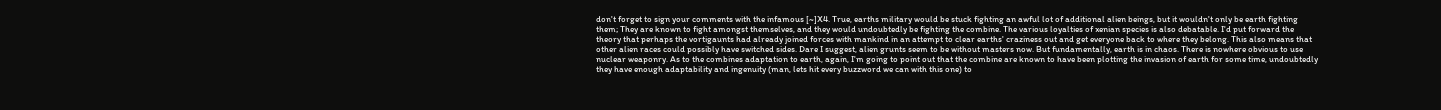don't forget to sign your comments with the infamous [~]X4. True, earths military would be stuck fighting an awful lot of additional alien beings, but it wouldn't only be earth fighting them; They are known to fight amongst themselves, and they would undoubtedly be fighting the combine. The various loyalties of xenian species is also debatable. I'd put forward the theory that perhaps the vortigaunts had already joined forces with mankind in an attempt to clear earths' craziness out and get everyone back to where they belong. This also means that other alien races could possibly have switched sides. Dare I suggest, alien grunts seem to be without masters now. But fundamentally, earth is in chaos. There is nowhere obvious to use nuclear weaponry. As to the combines adaptation to earth, again, I'm going to point out that the combine are known to have been plotting the invasion of earth for some time, undoubtedly they have enough adaptability and ingenuity (man, lets hit every buzzword we can with this one) to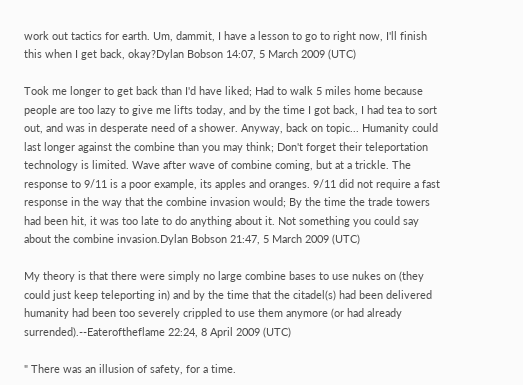work out tactics for earth. Um, dammit, I have a lesson to go to right now, I'll finish this when I get back, okay?Dylan Bobson 14:07, 5 March 2009 (UTC)

Took me longer to get back than I'd have liked; Had to walk 5 miles home because people are too lazy to give me lifts today, and by the time I got back, I had tea to sort out, and was in desperate need of a shower. Anyway, back on topic... Humanity could last longer against the combine than you may think; Don't forget their teleportation technology is limited. Wave after wave of combine coming, but at a trickle. The response to 9/11 is a poor example, its apples and oranges. 9/11 did not require a fast response in the way that the combine invasion would; By the time the trade towers had been hit, it was too late to do anything about it. Not something you could say about the combine invasion.Dylan Bobson 21:47, 5 March 2009 (UTC)

My theory is that there were simply no large combine bases to use nukes on (they could just keep teleporting in) and by the time that the citadel(s) had been delivered humanity had been too severely crippled to use them anymore (or had already surrended).--Eateroftheflame 22:24, 8 April 2009 (UTC)

" There was an illusion of safety, for a time.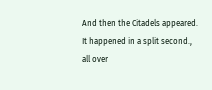And then the Citadels appeared. It happened in a split second., all over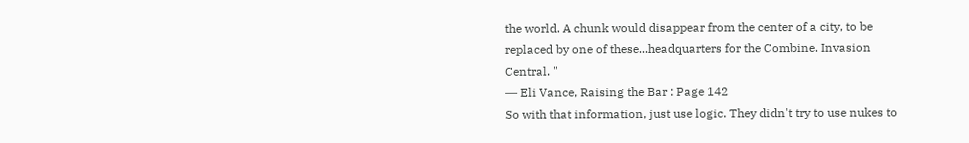the world. A chunk would disappear from the center of a city, to be replaced by one of these...headquarters for the Combine. Invasion Central. "
― Eli Vance, Raising the Bar : Page 142
So with that information, just use logic. They didn't try to use nukes to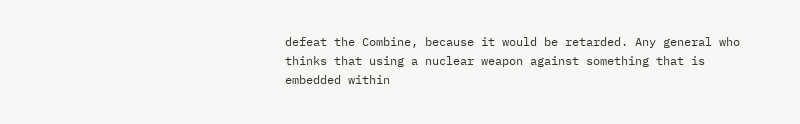defeat the Combine, because it would be retarded. Any general who thinks that using a nuclear weapon against something that is embedded within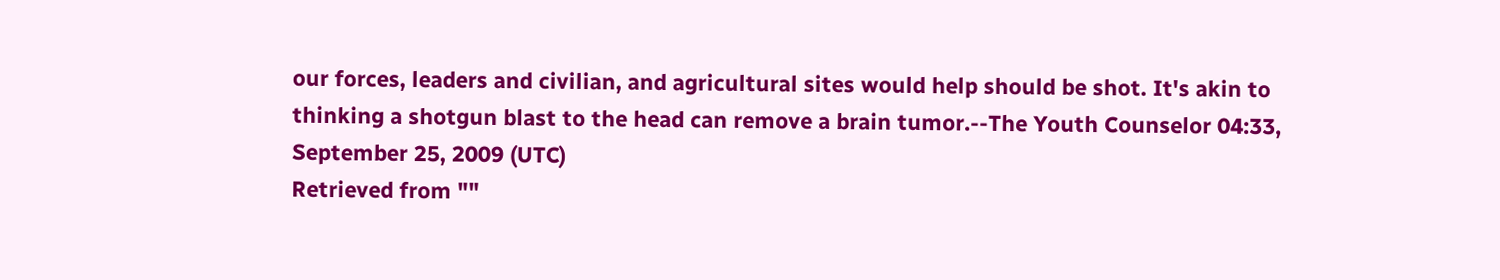our forces, leaders and civilian, and agricultural sites would help should be shot. It's akin to thinking a shotgun blast to the head can remove a brain tumor.--The Youth Counselor 04:33, September 25, 2009 (UTC)
Retrieved from ""